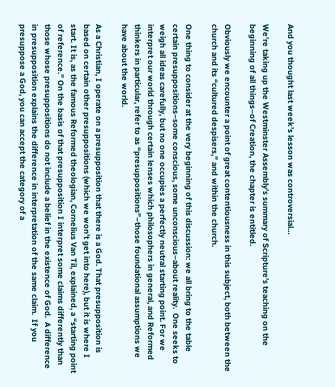And you thought last week’s lesson was controversial…

We’re taking up the Westminster Assembly’s summary of Scripture’s teaching on the beginning of all things–of Creation, the chapter is entitled.

Obviously we encounter a point of great contentiousness in this subject, both between the church and its “cultured despisers,” and within the church.

One thing to consider at the very beginning of this discussion: we all bring to the table certain presuppositions–some conscious, some unconscious–about reality.  One seeks to weigh all ideas carefully, but no one occupies a perfectly neutral starting point. For we interpret our world through certain lenses which philosophers in general, and Reformed thinkers in particular, refer to as “presuppositions”–those foundational assumptions we have about the world.

As a Christian, I operate on a presupposition that there is a God. That presupposition is based on certain other presuppositions (which we won’t get into here), but it is where I start. It is, as the famous Reformed theologian, Cornelius Van Til, explained, a “starting point of reference.” On the basis of that presupposition I interpret some claims differently than those whose presuppositions do not include a belief in the existence of God.  A difference in presupposition explains the difference in interpretation of the same claim.  If you presuppose a God, you can accept the category of a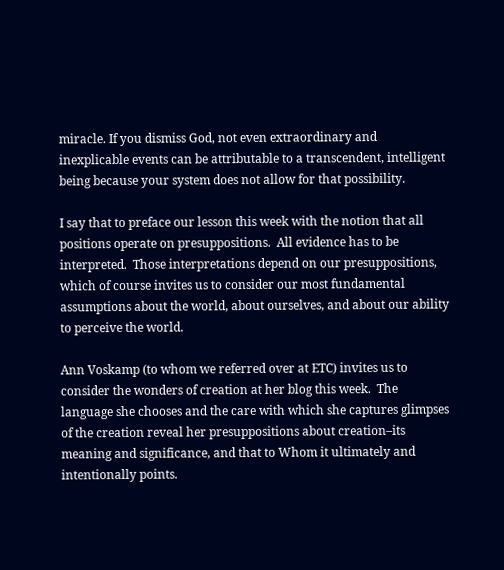miracle. If you dismiss God, not even extraordinary and inexplicable events can be attributable to a transcendent, intelligent being because your system does not allow for that possibility.

I say that to preface our lesson this week with the notion that all positions operate on presuppositions.  All evidence has to be interpreted.  Those interpretations depend on our presuppositions, which of course invites us to consider our most fundamental assumptions about the world, about ourselves, and about our ability to perceive the world.

Ann Voskamp (to whom we referred over at ETC) invites us to consider the wonders of creation at her blog this week.  The language she chooses and the care with which she captures glimpses of the creation reveal her presuppositions about creation–its meaning and significance, and that to Whom it ultimately and intentionally points.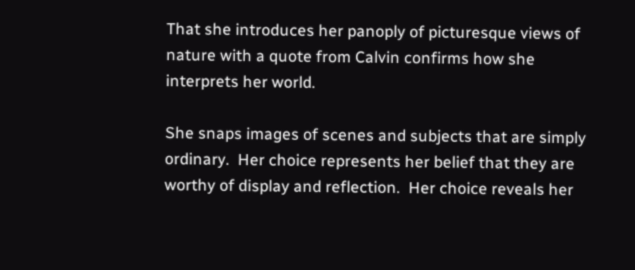That she introduces her panoply of picturesque views of nature with a quote from Calvin confirms how she interprets her world.

She snaps images of scenes and subjects that are simply ordinary.  Her choice represents her belief that they are worthy of display and reflection.  Her choice reveals her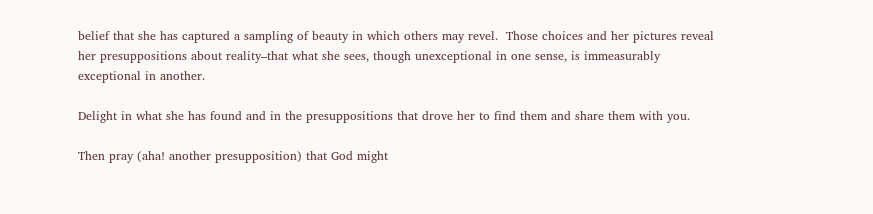belief that she has captured a sampling of beauty in which others may revel.  Those choices and her pictures reveal her presuppositions about reality–that what she sees, though unexceptional in one sense, is immeasurably exceptional in another.

Delight in what she has found and in the presuppositions that drove her to find them and share them with you.

Then pray (aha! another presupposition) that God might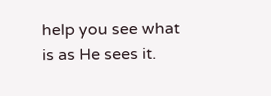help you see what is as He sees it.